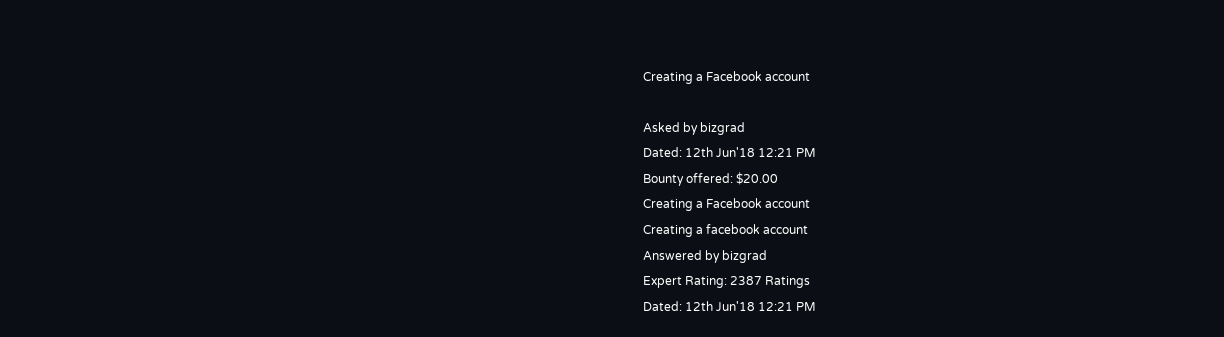Creating a Facebook account

Asked by bizgrad
Dated: 12th Jun'18 12:21 PM
Bounty offered: $20.00
Creating a Facebook account
Creating a facebook account
Answered by bizgrad
Expert Rating: 2387 Ratings
Dated: 12th Jun'18 12:21 PM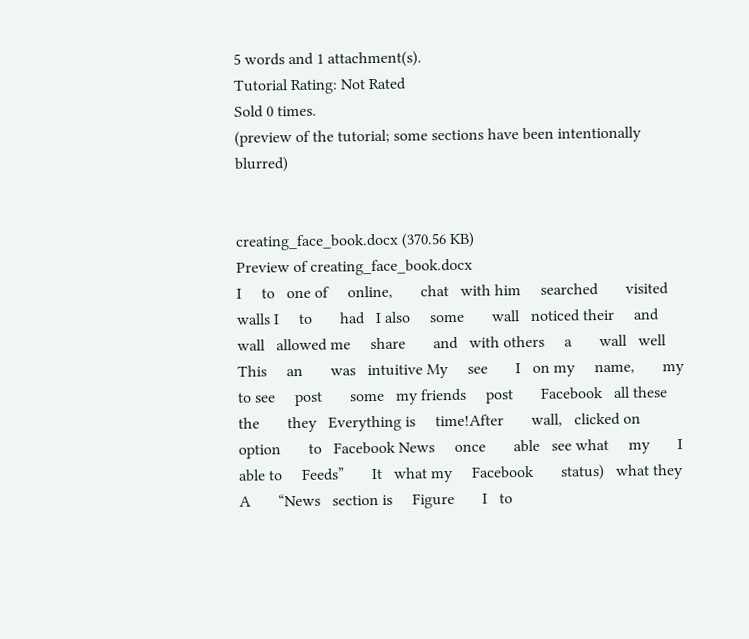5 words and 1 attachment(s).
Tutorial Rating: Not Rated
Sold 0 times.
(preview of the tutorial; some sections have been intentionally blurred)


creating_face_book.docx (370.56 KB)
Preview of creating_face_book.docx
I     to   one of     online,       chat   with him     searched       visited   walls I     to       had   I also     some       wall   noticed their     and       wall   allowed me     share       and   with others     a       wall   well This     an       was   intuitive My     see       I   on my     name,       my   to see     post       some   my friends     post       Facebook   all these     the       they   Everything is     time!After       wall,   clicked on     option       to   Facebook News     once       able   see what     my       I   able to     Feeds”       It   what my     Facebook       status)   what they     A       “News   section is     Figure       I   to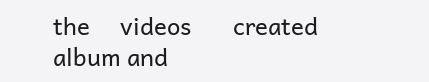the     videos       created   album and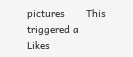pictures       This   triggered a     Likes